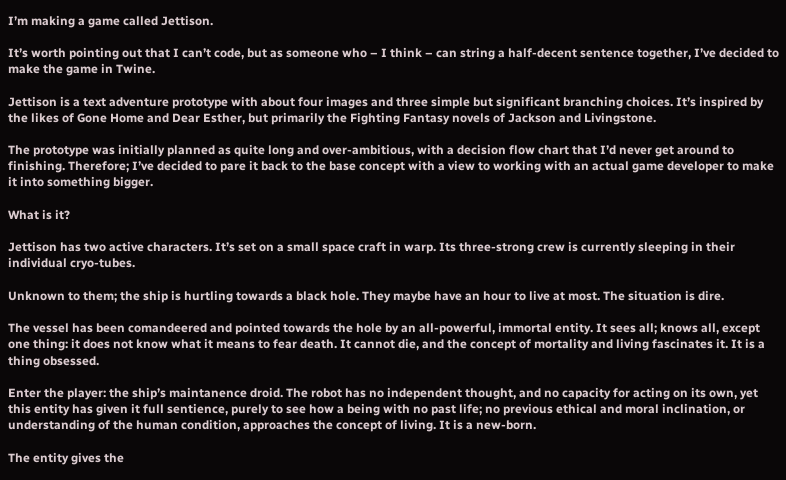I’m making a game called Jettison.

It’s worth pointing out that I can’t code, but as someone who – I think – can string a half-decent sentence together, I’ve decided to make the game in Twine.

Jettison is a text adventure prototype with about four images and three simple but significant branching choices. It’s inspired by the likes of Gone Home and Dear Esther, but primarily the Fighting Fantasy novels of Jackson and Livingstone.

The prototype was initially planned as quite long and over-ambitious, with a decision flow chart that I’d never get around to finishing. Therefore; I’ve decided to pare it back to the base concept with a view to working with an actual game developer to make it into something bigger.

What is it?

Jettison has two active characters. It’s set on a small space craft in warp. Its three-strong crew is currently sleeping in their individual cryo-tubes.

Unknown to them; the ship is hurtling towards a black hole. They maybe have an hour to live at most. The situation is dire.

The vessel has been comandeered and pointed towards the hole by an all-powerful, immortal entity. It sees all; knows all, except one thing: it does not know what it means to fear death. It cannot die, and the concept of mortality and living fascinates it. It is a thing obsessed.

Enter the player: the ship’s maintanence droid. The robot has no independent thought, and no capacity for acting on its own, yet this entity has given it full sentience, purely to see how a being with no past life; no previous ethical and moral inclination, or understanding of the human condition, approaches the concept of living. It is a new-born.

The entity gives the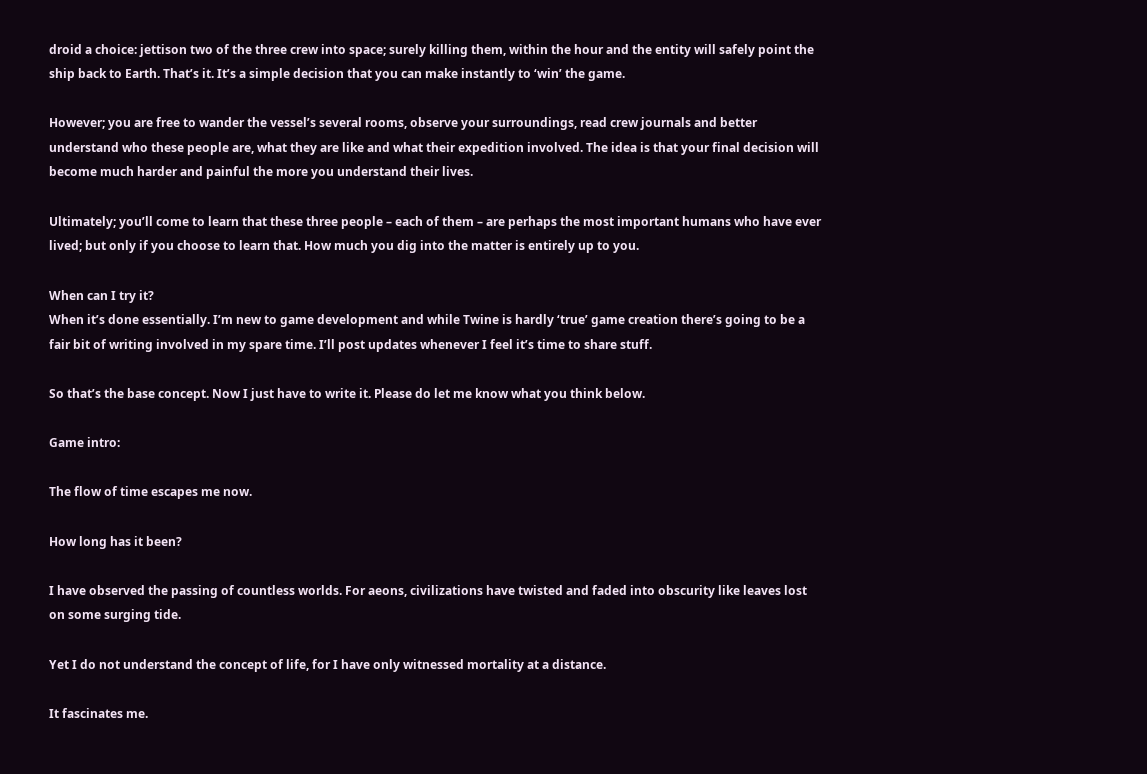droid a choice: jettison two of the three crew into space; surely killing them, within the hour and the entity will safely point the ship back to Earth. That’s it. It’s a simple decision that you can make instantly to ‘win’ the game.

However; you are free to wander the vessel’s several rooms, observe your surroundings, read crew journals and better understand who these people are, what they are like and what their expedition involved. The idea is that your final decision will become much harder and painful the more you understand their lives.

Ultimately; you’ll come to learn that these three people – each of them – are perhaps the most important humans who have ever lived; but only if you choose to learn that. How much you dig into the matter is entirely up to you.

When can I try it?
When it’s done essentially. I’m new to game development and while Twine is hardly ‘true’ game creation there’s going to be a fair bit of writing involved in my spare time. I’ll post updates whenever I feel it’s time to share stuff.

So that’s the base concept. Now I just have to write it. Please do let me know what you think below.

Game intro:

The flow of time escapes me now.

How long has it been?

I have observed the passing of countless worlds. For aeons, civilizations have twisted and faded into obscurity like leaves lost on some surging tide.

Yet I do not understand the concept of life, for I have only witnessed mortality at a distance.

It fascinates me.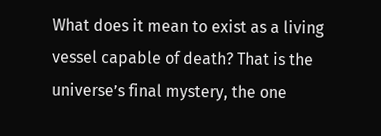What does it mean to exist as a living vessel capable of death? That is the universe’s final mystery, the one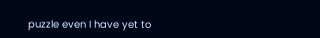puzzle even I have yet to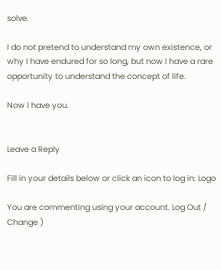solve.

I do not pretend to understand my own existence, or why I have endured for so long, but now I have a rare opportunity to understand the concept of life.

Now I have you.


Leave a Reply

Fill in your details below or click an icon to log in: Logo

You are commenting using your account. Log Out /  Change )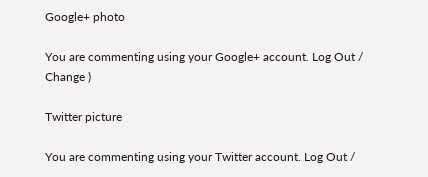Google+ photo

You are commenting using your Google+ account. Log Out /  Change )

Twitter picture

You are commenting using your Twitter account. Log Out /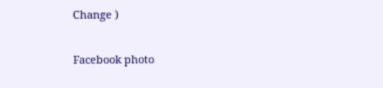Change )

Facebook photo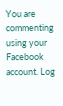You are commenting using your Facebook account. Log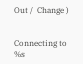Out /  Change )


Connecting to %s